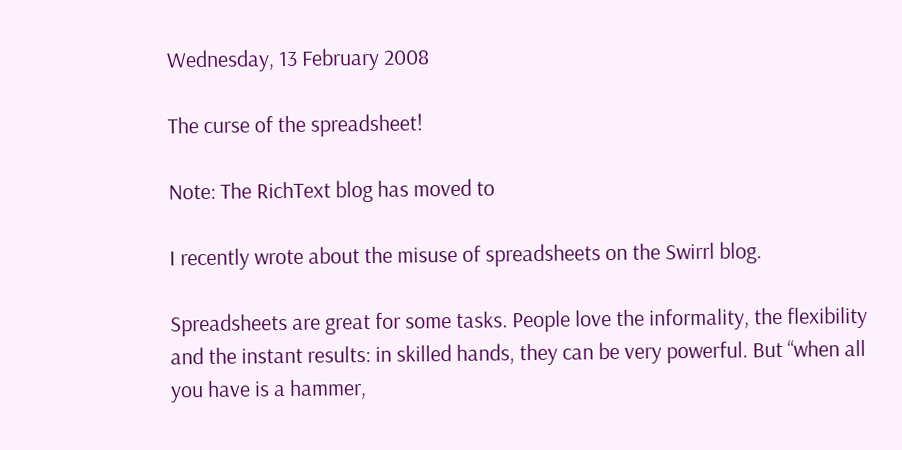Wednesday, 13 February 2008

The curse of the spreadsheet!

Note: The RichText blog has moved to

I recently wrote about the misuse of spreadsheets on the Swirrl blog.

Spreadsheets are great for some tasks. People love the informality, the flexibility and the instant results: in skilled hands, they can be very powerful. But “when all you have is a hammer,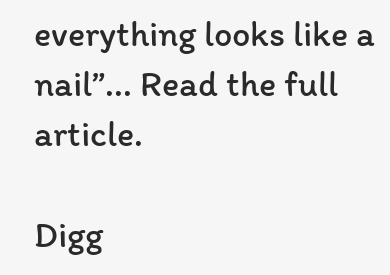everything looks like a nail”... Read the full article.

Digg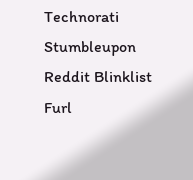Technorati Stumbleupon Reddit Blinklist Furl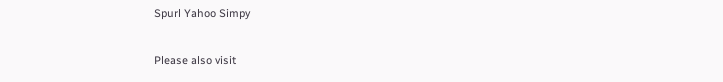Spurl Yahoo Simpy

Please also visit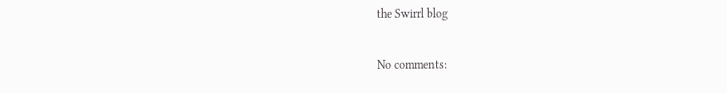the Swirrl blog

No comments: